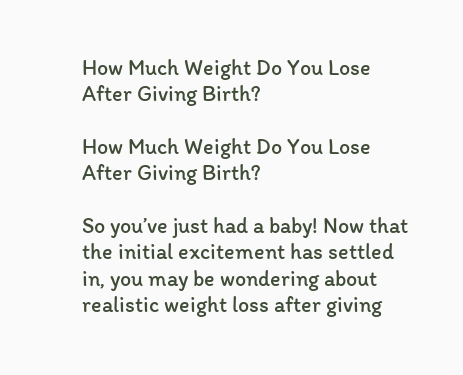How Much Weight Do You Lose After Giving Birth?

How Much Weight Do You Lose After Giving Birth?

So you’ve just had a baby! Now that the initial excitement has settled in, you may be wondering about realistic weight loss after giving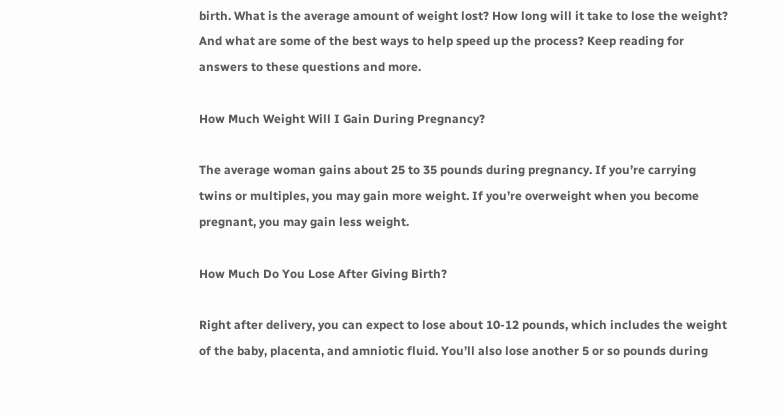birth. What is the average amount of weight lost? How long will it take to lose the weight? And what are some of the best ways to help speed up the process? Keep reading for answers to these questions and more.

How Much Weight Will I Gain During Pregnancy?

The average woman gains about 25 to 35 pounds during pregnancy. If you’re carrying twins or multiples, you may gain more weight. If you’re overweight when you become pregnant, you may gain less weight.

How Much Do You Lose After Giving Birth?

Right after delivery, you can expect to lose about 10-12 pounds, which includes the weight of the baby, placenta, and amniotic fluid. You’ll also lose another 5 or so pounds during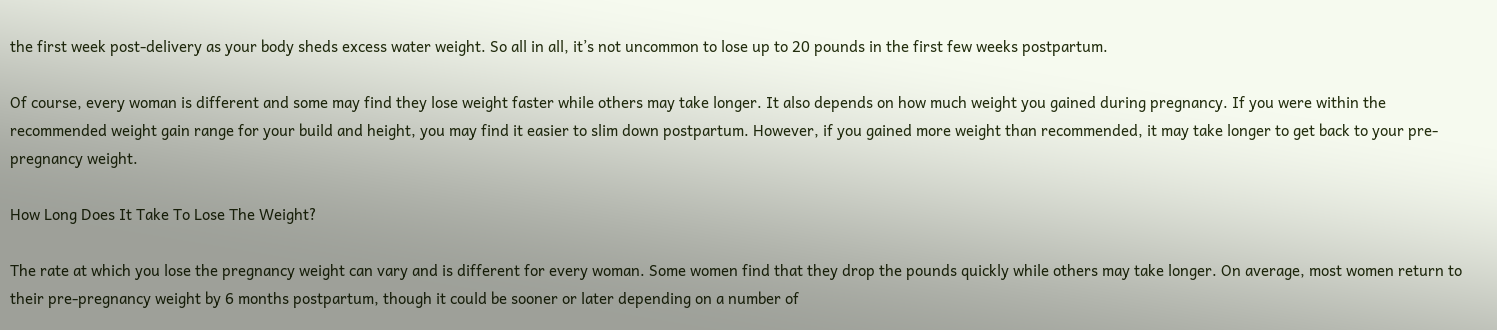the first week post-delivery as your body sheds excess water weight. So all in all, it’s not uncommon to lose up to 20 pounds in the first few weeks postpartum.

Of course, every woman is different and some may find they lose weight faster while others may take longer. It also depends on how much weight you gained during pregnancy. If you were within the recommended weight gain range for your build and height, you may find it easier to slim down postpartum. However, if you gained more weight than recommended, it may take longer to get back to your pre-pregnancy weight.

How Long Does It Take To Lose The Weight?

The rate at which you lose the pregnancy weight can vary and is different for every woman. Some women find that they drop the pounds quickly while others may take longer. On average, most women return to their pre-pregnancy weight by 6 months postpartum, though it could be sooner or later depending on a number of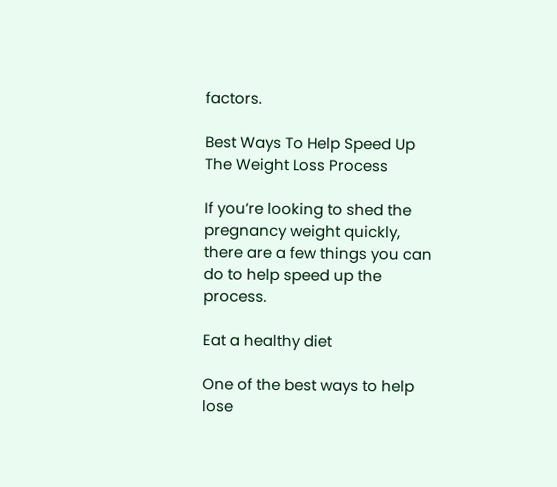factors.

Best Ways To Help Speed Up The Weight Loss Process

If you’re looking to shed the pregnancy weight quickly, there are a few things you can do to help speed up the process.

Eat a healthy diet

One of the best ways to help lose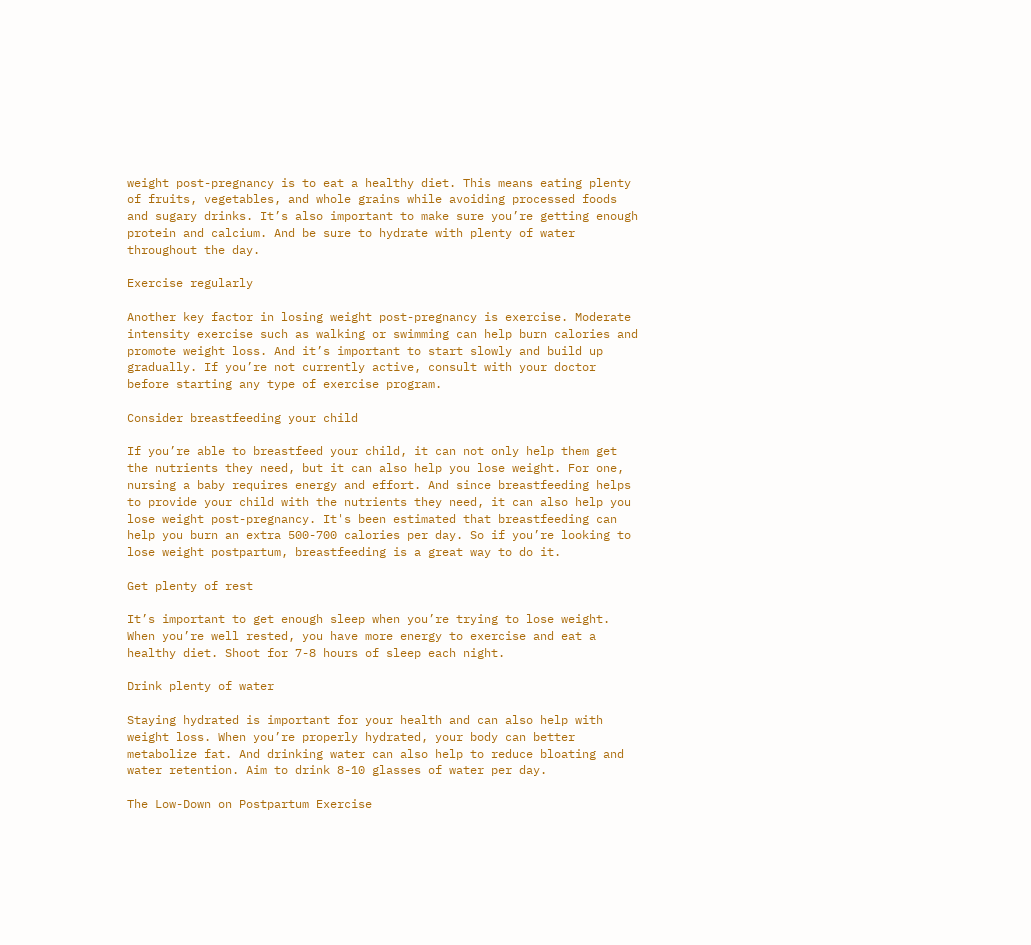weight post-pregnancy is to eat a healthy diet. This means eating plenty of fruits, vegetables, and whole grains while avoiding processed foods and sugary drinks. It’s also important to make sure you’re getting enough protein and calcium. And be sure to hydrate with plenty of water throughout the day.

Exercise regularly

Another key factor in losing weight post-pregnancy is exercise. Moderate intensity exercise such as walking or swimming can help burn calories and promote weight loss. And it’s important to start slowly and build up gradually. If you’re not currently active, consult with your doctor before starting any type of exercise program.

Consider breastfeeding your child

If you’re able to breastfeed your child, it can not only help them get the nutrients they need, but it can also help you lose weight. For one, nursing a baby requires energy and effort. And since breastfeeding helps to provide your child with the nutrients they need, it can also help you lose weight post-pregnancy. It's been estimated that breastfeeding can help you burn an extra 500-700 calories per day. So if you’re looking to lose weight postpartum, breastfeeding is a great way to do it.

Get plenty of rest

It’s important to get enough sleep when you’re trying to lose weight. When you’re well rested, you have more energy to exercise and eat a healthy diet. Shoot for 7-8 hours of sleep each night.

Drink plenty of water

Staying hydrated is important for your health and can also help with weight loss. When you’re properly hydrated, your body can better metabolize fat. And drinking water can also help to reduce bloating and water retention. Aim to drink 8-10 glasses of water per day.

The Low-Down on Postpartum Exercise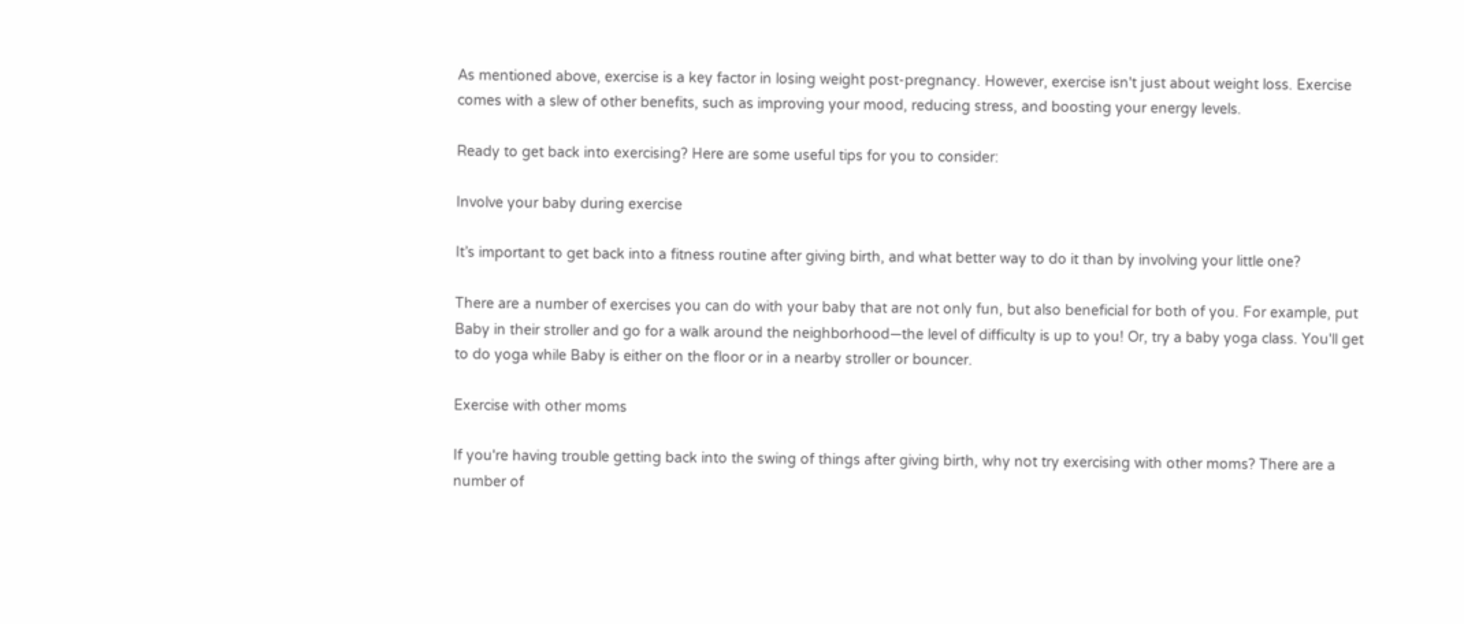As mentioned above, exercise is a key factor in losing weight post-pregnancy. However, exercise isn't just about weight loss. Exercise comes with a slew of other benefits, such as improving your mood, reducing stress, and boosting your energy levels.

Ready to get back into exercising? Here are some useful tips for you to consider:

Involve your baby during exercise

It’s important to get back into a fitness routine after giving birth, and what better way to do it than by involving your little one?

There are a number of exercises you can do with your baby that are not only fun, but also beneficial for both of you. For example, put Baby in their stroller and go for a walk around the neighborhood—the level of difficulty is up to you! Or, try a baby yoga class. You'll get to do yoga while Baby is either on the floor or in a nearby stroller or bouncer.

Exercise with other moms

If you're having trouble getting back into the swing of things after giving birth, why not try exercising with other moms? There are a number of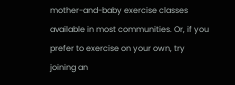mother-and-baby exercise classes available in most communities. Or, if you prefer to exercise on your own, try joining an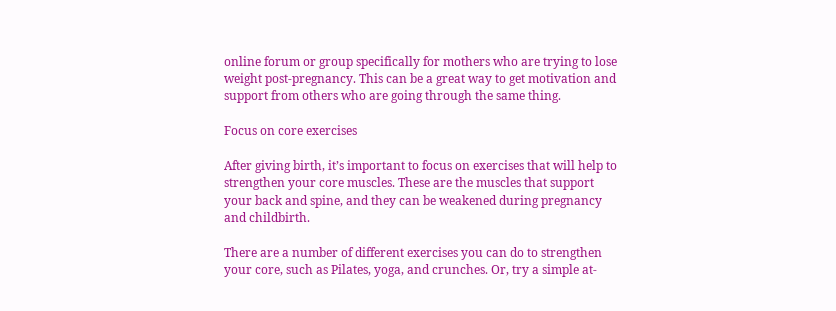online forum or group specifically for mothers who are trying to lose weight post-pregnancy. This can be a great way to get motivation and support from others who are going through the same thing.

Focus on core exercises

After giving birth, it’s important to focus on exercises that will help to strengthen your core muscles. These are the muscles that support your back and spine, and they can be weakened during pregnancy and childbirth.

There are a number of different exercises you can do to strengthen your core, such as Pilates, yoga, and crunches. Or, try a simple at-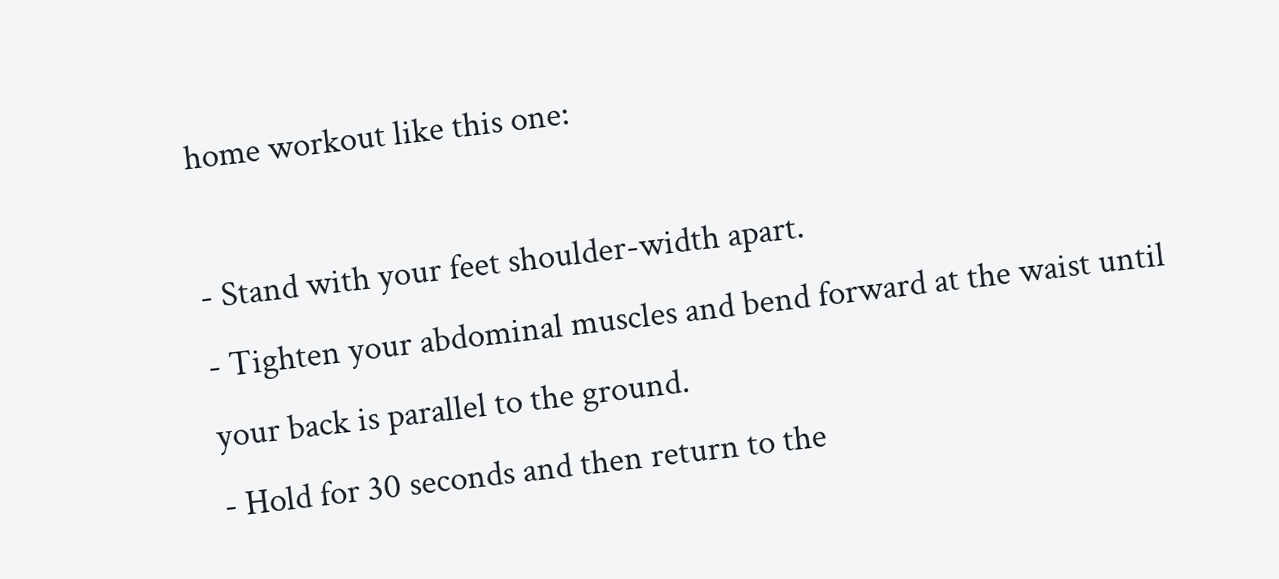home workout like this one:

- Stand with your feet shoulder-width apart.
- Tighten your abdominal muscles and bend forward at the waist until your back is parallel to the ground.
- Hold for 30 seconds and then return to the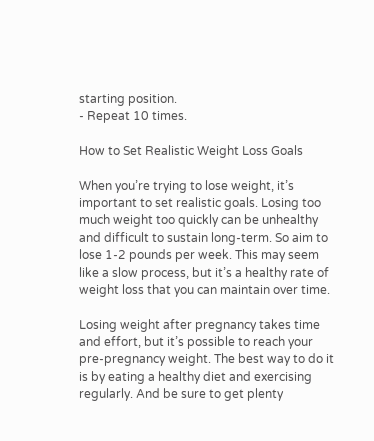starting position.
- Repeat 10 times.

How to Set Realistic Weight Loss Goals

When you’re trying to lose weight, it’s important to set realistic goals. Losing too much weight too quickly can be unhealthy and difficult to sustain long-term. So aim to lose 1-2 pounds per week. This may seem like a slow process, but it’s a healthy rate of weight loss that you can maintain over time.

Losing weight after pregnancy takes time and effort, but it’s possible to reach your pre-pregnancy weight. The best way to do it is by eating a healthy diet and exercising regularly. And be sure to get plenty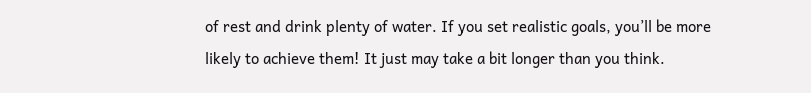of rest and drink plenty of water. If you set realistic goals, you’ll be more likely to achieve them! It just may take a bit longer than you think.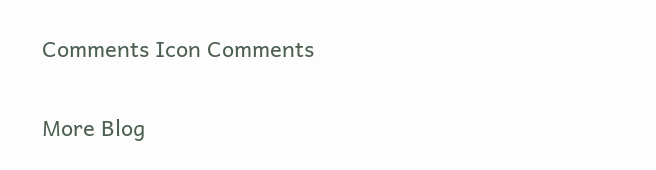Comments Icon Comments

More Blog